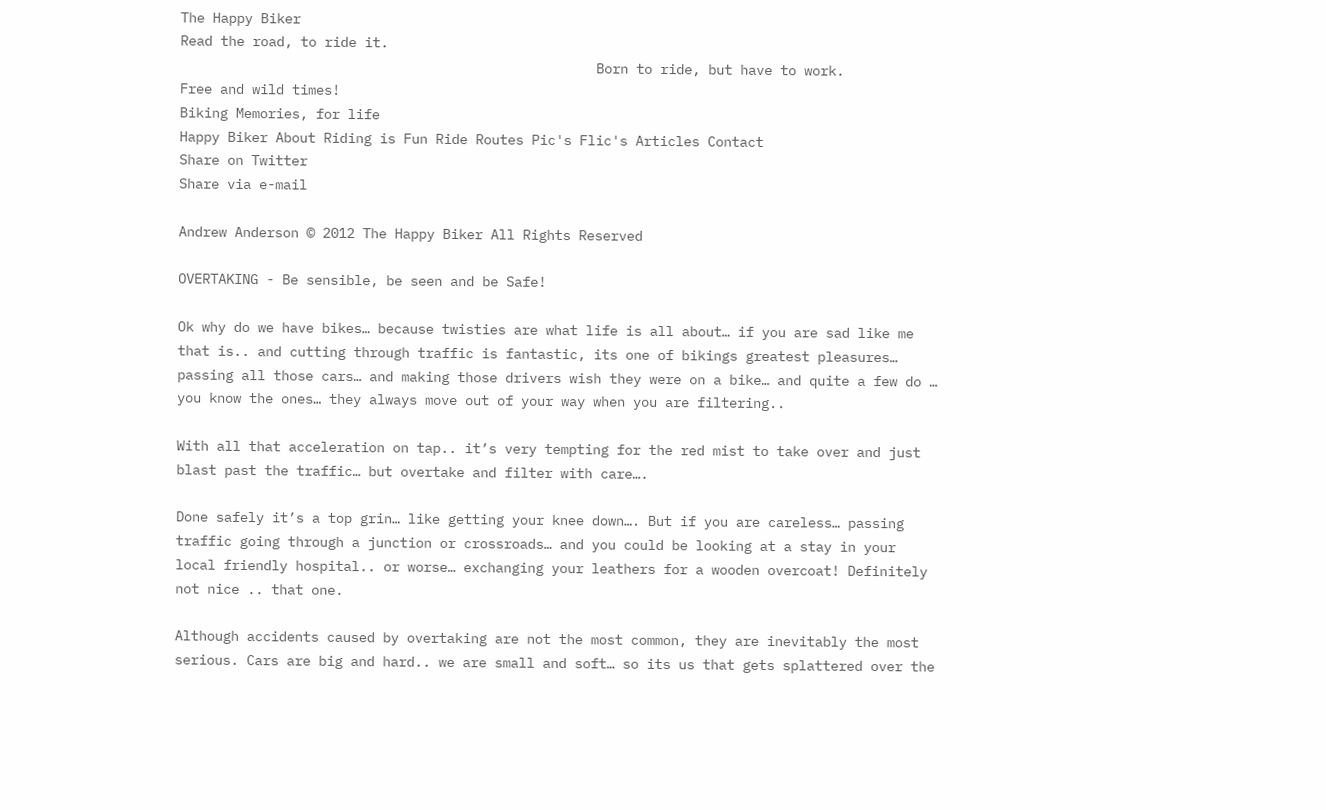The Happy Biker
Read the road, to ride it.
                                                    Born to ride, but have to work.
Free and wild times!
Biking Memories, for life
Happy Biker About Riding is Fun Ride Routes Pic's Flic's Articles Contact
Share on Twitter
Share via e-mail

Andrew Anderson © 2012 The Happy Biker All Rights Reserved

OVERTAKING - Be sensible, be seen and be Safe!

Ok why do we have bikes… because twisties are what life is all about… if you are sad like me that is.. and cutting through traffic is fantastic, its one of bikings greatest pleasures… passing all those cars… and making those drivers wish they were on a bike… and quite a few do … you know the ones… they always move out of your way when you are filtering..

With all that acceleration on tap.. it’s very tempting for the red mist to take over and just blast past the traffic… but overtake and filter with care….

Done safely it’s a top grin… like getting your knee down…. But if you are careless… passing traffic going through a junction or crossroads… and you could be looking at a stay in your local friendly hospital.. or worse… exchanging your leathers for a wooden overcoat! Definitely not nice .. that one.

Although accidents caused by overtaking are not the most common, they are inevitably the most serious. Cars are big and hard.. we are small and soft… so its us that gets splattered over the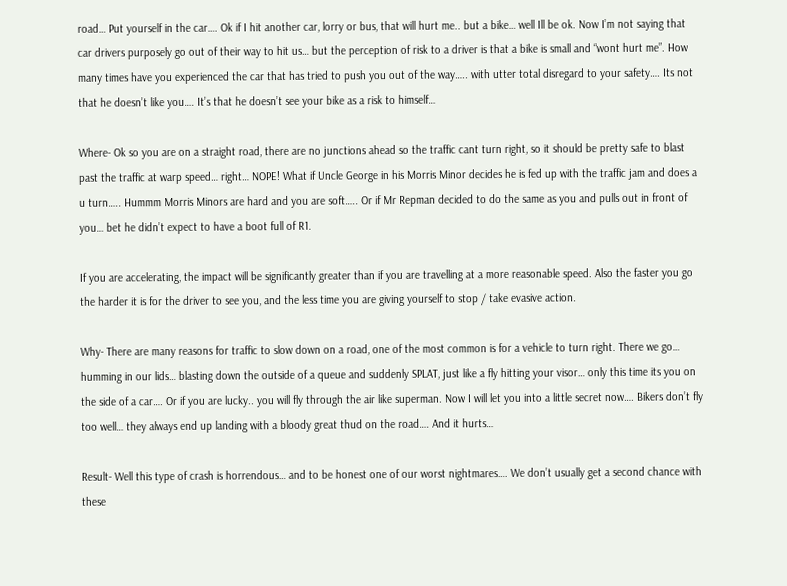road… Put yourself in the car…. Ok if I hit another car, lorry or bus, that will hurt me.. but a bike… well Ill be ok. Now I’m not saying that car drivers purposely go out of their way to hit us… but the perception of risk to a driver is that a bike is small and “wont hurt me”. How many times have you experienced the car that has tried to push you out of the way….. with utter total disregard to your safety…. Its not that he doesn’t like you…. It’s that he doesn’t see your bike as a risk to himself…

Where- Ok so you are on a straight road, there are no junctions ahead so the traffic cant turn right, so it should be pretty safe to blast past the traffic at warp speed… right… NOPE! What if Uncle George in his Morris Minor decides he is fed up with the traffic jam and does a u turn….. Hummm Morris Minors are hard and you are soft….. Or if Mr Repman decided to do the same as you and pulls out in front of you… bet he didn’t expect to have a boot full of R1.

If you are accelerating, the impact will be significantly greater than if you are travelling at a more reasonable speed. Also the faster you go the harder it is for the driver to see you, and the less time you are giving yourself to stop / take evasive action.

Why- There are many reasons for traffic to slow down on a road, one of the most common is for a vehicle to turn right. There we go… humming in our lids… blasting down the outside of a queue and suddenly SPLAT, just like a fly hitting your visor… only this time its you on the side of a car…. Or if you are lucky.. you will fly through the air like superman. Now I will let you into a little secret now…. Bikers don’t fly too well… they always end up landing with a bloody great thud on the road…. And it hurts…

Result- Well this type of crash is horrendous… and to be honest one of our worst nightmares…. We don’t usually get a second chance with these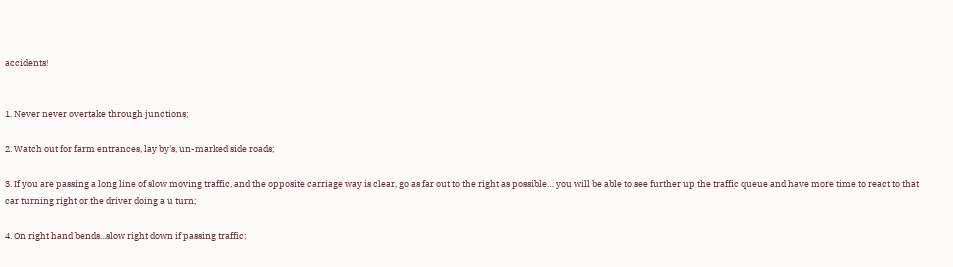accidents!


1. Never never overtake through junctions;

2. Watch out for farm entrances, lay by's, un-marked side roads;

3. If you are passing a long line of slow moving traffic, and the opposite carriage way is clear, go as far out to the right as possible… you will be able to see further up the traffic queue and have more time to react to that car turning right or the driver doing a u turn;

4. On right hand bends...slow right down if passing traffic;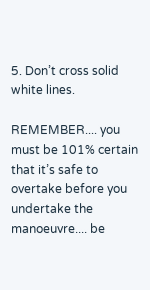5. Don’t cross solid white lines.

REMEMBER.... you must be 101% certain that it’s safe to overtake before you undertake the manoeuvre.... be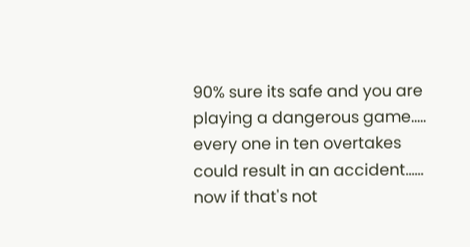90% sure its safe and you are playing a dangerous game..... every one in ten overtakes could result in an accident...... now if that's not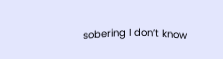sobering I don’t know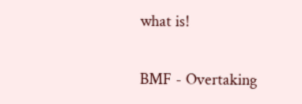what is!

BMF - Overtaking